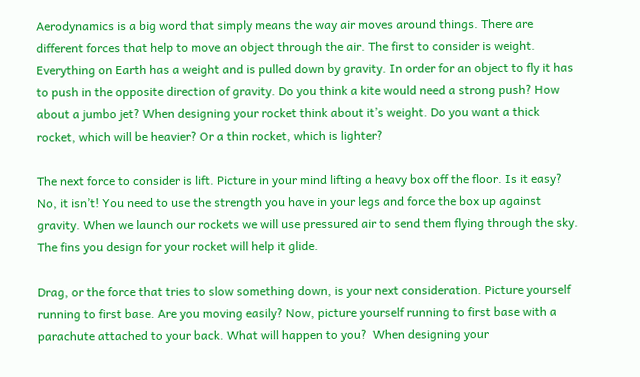Aerodynamics is a big word that simply means the way air moves around things. There are different forces that help to move an object through the air. The first to consider is weight. Everything on Earth has a weight and is pulled down by gravity. In order for an object to fly it has to push in the opposite direction of gravity. Do you think a kite would need a strong push? How about a jumbo jet? When designing your rocket think about it’s weight. Do you want a thick rocket, which will be heavier? Or a thin rocket, which is lighter?

The next force to consider is lift. Picture in your mind lifting a heavy box off the floor. Is it easy? No, it isn’t! You need to use the strength you have in your legs and force the box up against gravity. When we launch our rockets we will use pressured air to send them flying through the sky. The fins you design for your rocket will help it glide.

Drag, or the force that tries to slow something down, is your next consideration. Picture yourself running to first base. Are you moving easily? Now, picture yourself running to first base with a parachute attached to your back. What will happen to you?  When designing your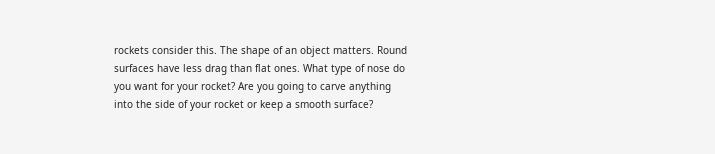rockets consider this. The shape of an object matters. Round surfaces have less drag than flat ones. What type of nose do you want for your rocket? Are you going to carve anything into the side of your rocket or keep a smooth surface?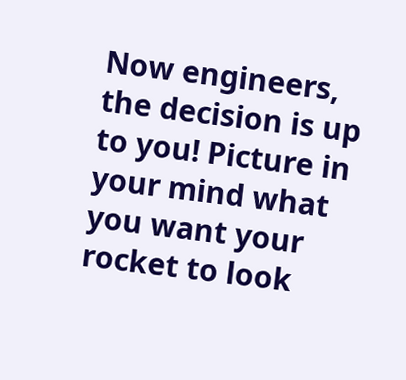Now engineers, the decision is up to you! Picture in your mind what you want your rocket to look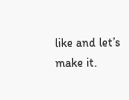like and let’s make it.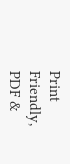Print Friendly, PDF &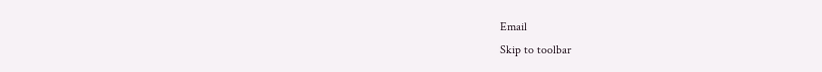Email
Skip to toolbar